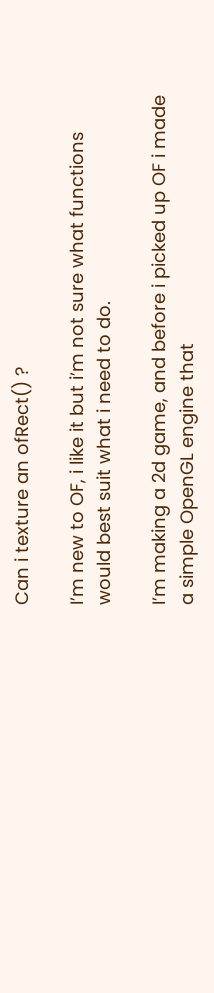Can i texture an ofRect() ?

I’m new to OF, i like it but i’m not sure what functions would best suit what i need to do.

I’m making a 2d game, and before i picked up OF i made a simple OpenGL engine that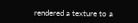rendered a texture to a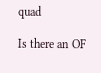quad

Is there an OF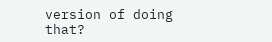version of doing that?